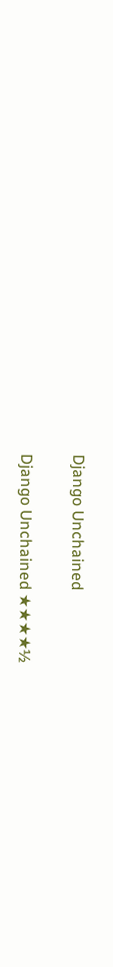Django Unchained

Django Unchained ★★★★½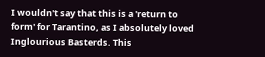I wouldn't say that this is a 'return to form' for Tarantino, as I absolutely loved Inglourious Basterds. This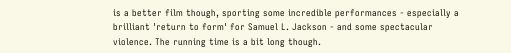is a better film though, sporting some incredible performances - especially a brilliant 'return to form' for Samuel L. Jackson - and some spectacular violence. The running time is a bit long though.